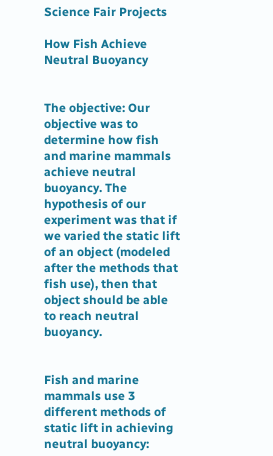Science Fair Projects

How Fish Achieve Neutral Buoyancy


The objective: Our objective was to determine how fish and marine mammals achieve neutral buoyancy. The hypothesis of our experiment was that if we varied the static lift of an object (modeled after the methods that fish use), then that object should be able to reach neutral buoyancy.


Fish and marine mammals use 3 different methods of static lift in achieving neutral buoyancy: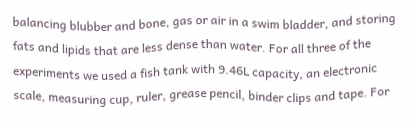balancing blubber and bone, gas or air in a swim bladder, and storing fats and lipids that are less dense than water. For all three of the experiments we used a fish tank with 9.46L capacity, an electronic scale, measuring cup, ruler, grease pencil, binder clips and tape. For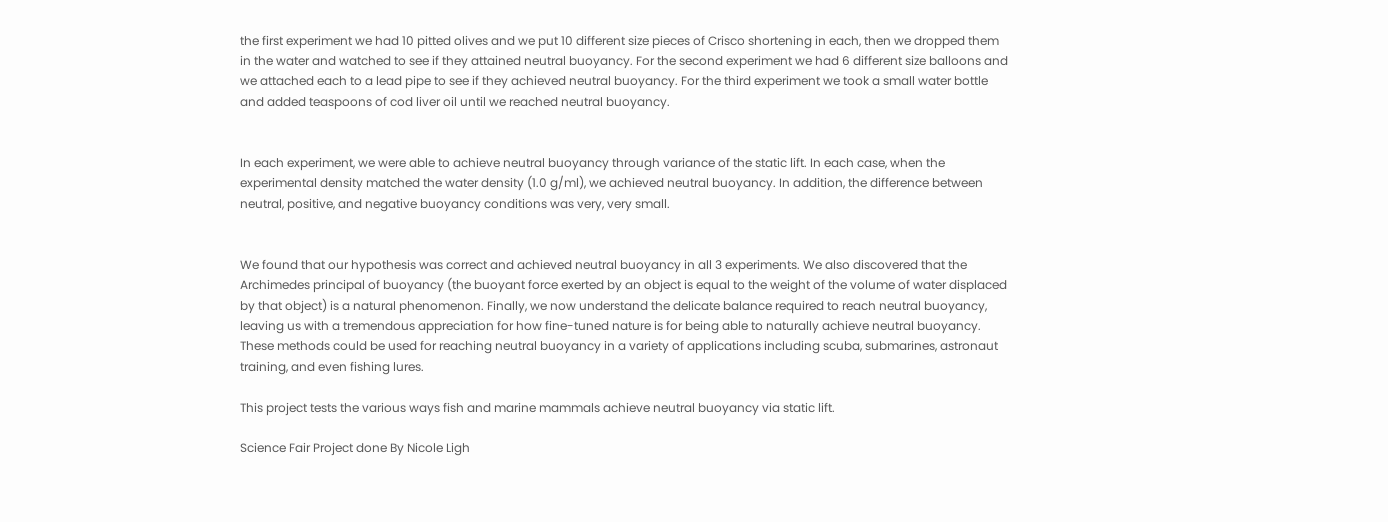the first experiment we had 10 pitted olives and we put 10 different size pieces of Crisco shortening in each, then we dropped them in the water and watched to see if they attained neutral buoyancy. For the second experiment we had 6 different size balloons and we attached each to a lead pipe to see if they achieved neutral buoyancy. For the third experiment we took a small water bottle and added teaspoons of cod liver oil until we reached neutral buoyancy.


In each experiment, we were able to achieve neutral buoyancy through variance of the static lift. In each case, when the experimental density matched the water density (1.0 g/ml), we achieved neutral buoyancy. In addition, the difference between neutral, positive, and negative buoyancy conditions was very, very small.


We found that our hypothesis was correct and achieved neutral buoyancy in all 3 experiments. We also discovered that the Archimedes principal of buoyancy (the buoyant force exerted by an object is equal to the weight of the volume of water displaced by that object) is a natural phenomenon. Finally, we now understand the delicate balance required to reach neutral buoyancy, leaving us with a tremendous appreciation for how fine-tuned nature is for being able to naturally achieve neutral buoyancy. These methods could be used for reaching neutral buoyancy in a variety of applications including scuba, submarines, astronaut training, and even fishing lures.

This project tests the various ways fish and marine mammals achieve neutral buoyancy via static lift.

Science Fair Project done By Nicole Ligh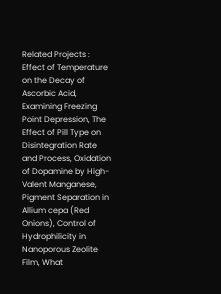Related Projects : Effect of Temperature on the Decay of Ascorbic Acid, Examining Freezing Point Depression, The Effect of Pill Type on Disintegration Rate and Process, Oxidation of Dopamine by High-Valent Manganese, Pigment Separation in Allium cepa (Red Onions), Control of Hydrophilicity in Nanoporous Zeolite Film, What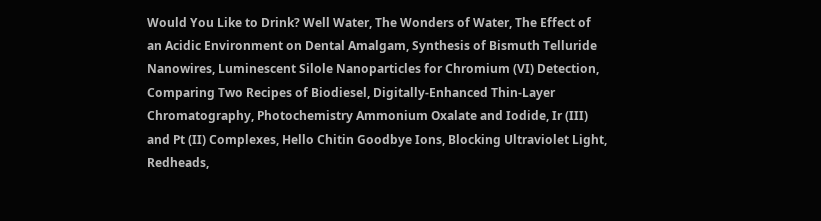Would You Like to Drink? Well Water, The Wonders of Water, The Effect of an Acidic Environment on Dental Amalgam, Synthesis of Bismuth Telluride Nanowires, Luminescent Silole Nanoparticles for Chromium (VI) Detection, Comparing Two Recipes of Biodiesel, Digitally-Enhanced Thin-Layer Chromatography, Photochemistry Ammonium Oxalate and Iodide, Ir (III) and Pt (II) Complexes, Hello Chitin Goodbye Ions, Blocking Ultraviolet Light, Redheads,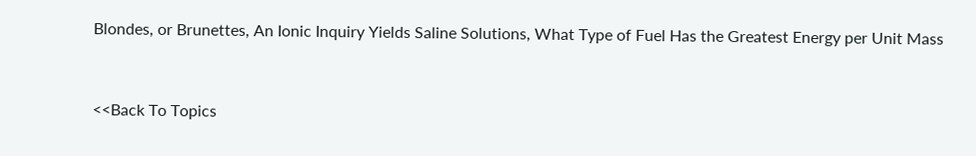Blondes, or Brunettes, An Ionic Inquiry Yields Saline Solutions, What Type of Fuel Has the Greatest Energy per Unit Mass


<<Back To Topics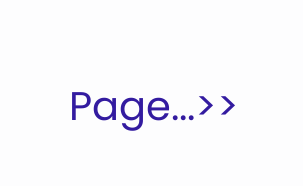Page...>>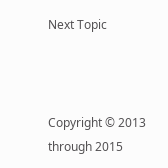Next Topic



Copyright © 2013 through 2015